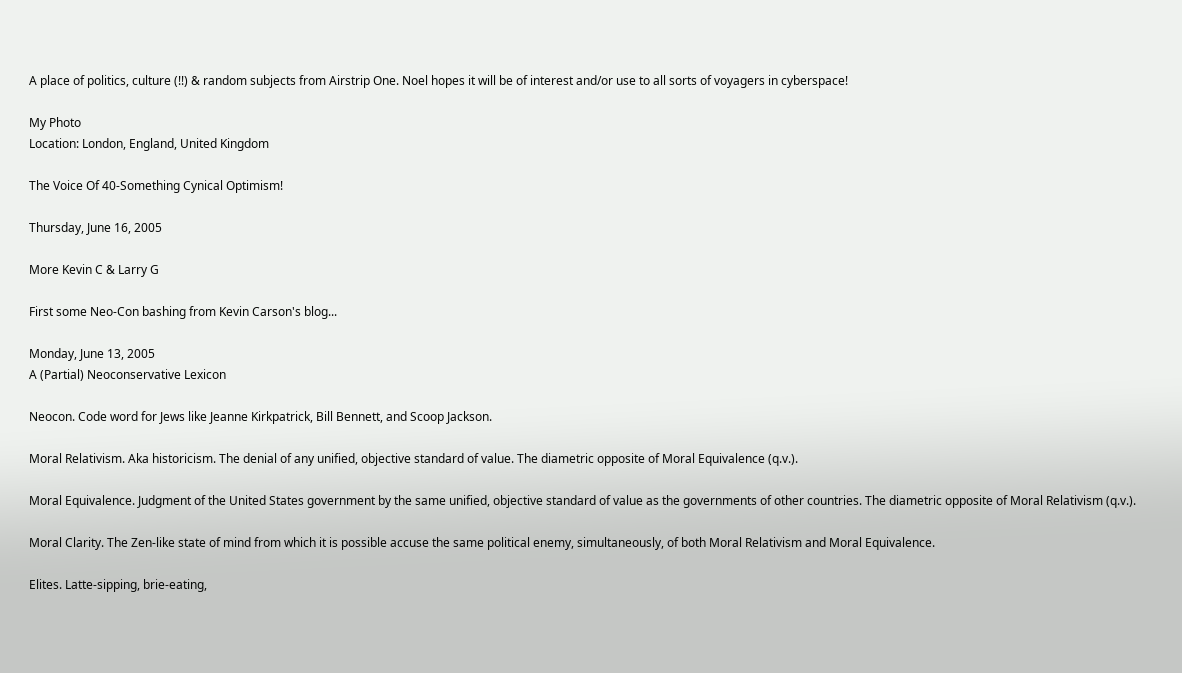A place of politics, culture (!!) & random subjects from Airstrip One. Noel hopes it will be of interest and/or use to all sorts of voyagers in cyberspace!

My Photo
Location: London, England, United Kingdom

The Voice Of 40-Something Cynical Optimism!

Thursday, June 16, 2005

More Kevin C & Larry G

First some Neo-Con bashing from Kevin Carson's blog...

Monday, June 13, 2005
A (Partial) Neoconservative Lexicon

Neocon. Code word for Jews like Jeanne Kirkpatrick, Bill Bennett, and Scoop Jackson.

Moral Relativism. Aka historicism. The denial of any unified, objective standard of value. The diametric opposite of Moral Equivalence (q.v.).

Moral Equivalence. Judgment of the United States government by the same unified, objective standard of value as the governments of other countries. The diametric opposite of Moral Relativism (q.v.).

Moral Clarity. The Zen-like state of mind from which it is possible accuse the same political enemy, simultaneously, of both Moral Relativism and Moral Equivalence.

Elites. Latte-sipping, brie-eating,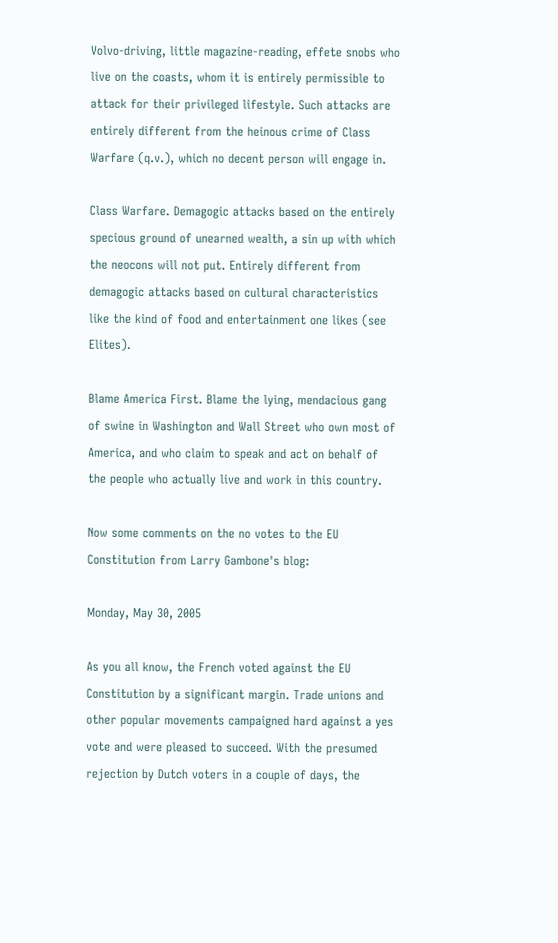Volvo-driving, little magazine-reading, effete snobs who live on the coasts, whom it is entirely permissible to attack for their privileged lifestyle. Such attacks are entirely different from the heinous crime of Class Warfare (q.v.), which no decent person will engage in.

Class Warfare. Demagogic attacks based on the entirely specious ground of unearned wealth, a sin up with which the neocons will not put. Entirely different from demagogic attacks based on cultural characteristics like the kind of food and entertainment one likes (see Elites).

Blame America First. Blame the lying, mendacious gang of swine in Washington and Wall Street who own most of America, and who claim to speak and act on behalf of the people who actually live and work in this country.

Now some comments on the no votes to the EU Constitution from Larry Gambone's blog:

Monday, May 30, 2005

As you all know, the French voted against the EU Constitution by a significant margin. Trade unions and other popular movements campaigned hard against a yes vote and were pleased to succeed. With the presumed rejection by Dutch voters in a couple of days, the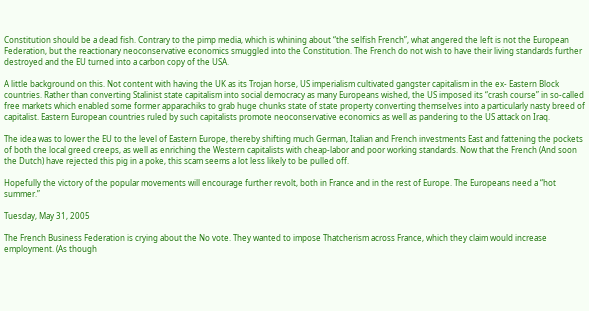Constitution should be a dead fish. Contrary to the pimp media, which is whining about “the selfish French”, what angered the left is not the European Federation, but the reactionary neoconservative economics smuggled into the Constitution. The French do not wish to have their living standards further destroyed and the EU turned into a carbon copy of the USA.

A little background on this. Not content with having the UK as its Trojan horse, US imperialism cultivated gangster capitalism in the ex- Eastern Block countries. Rather than converting Stalinist state capitalism into social democracy as many Europeans wished, the US imposed its “crash course” in so-called free markets which enabled some former apparachiks to grab huge chunks state of state property converting themselves into a particularly nasty breed of capitalist. Eastern European countries ruled by such capitalists promote neoconservative economics as well as pandering to the US attack on Iraq.

The idea was to lower the EU to the level of Eastern Europe, thereby shifting much German, Italian and French investments East and fattening the pockets of both the local greed creeps, as well as enriching the Western capitalists with cheap-labor and poor working standards. Now that the French (And soon the Dutch) have rejected this pig in a poke, this scam seems a lot less likely to be pulled off.

Hopefully the victory of the popular movements will encourage further revolt, both in France and in the rest of Europe. The Europeans need a “hot summer.”

Tuesday, May 31, 2005

The French Business Federation is crying about the No vote. They wanted to impose Thatcherism across France, which they claim would increase employment. (As though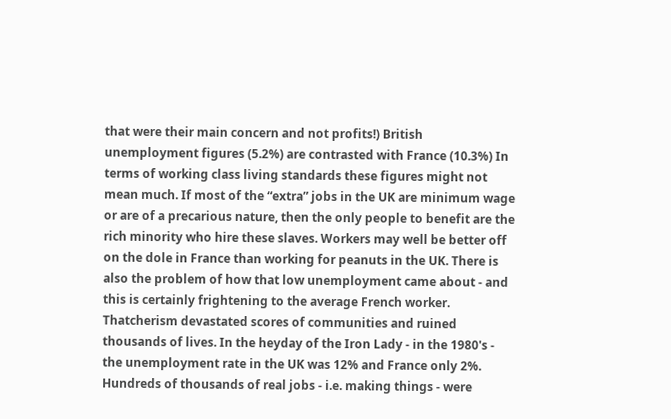that were their main concern and not profits!) British unemployment figures (5.2%) are contrasted with France (10.3%) In terms of working class living standards these figures might not mean much. If most of the “extra” jobs in the UK are minimum wage or are of a precarious nature, then the only people to benefit are the rich minority who hire these slaves. Workers may well be better off on the dole in France than working for peanuts in the UK. There is also the problem of how that low unemployment came about - and this is certainly frightening to the average French worker. Thatcherism devastated scores of communities and ruined thousands of lives. In the heyday of the Iron Lady - in the 1980's - the unemployment rate in the UK was 12% and France only 2%. Hundreds of thousands of real jobs - i.e. making things - were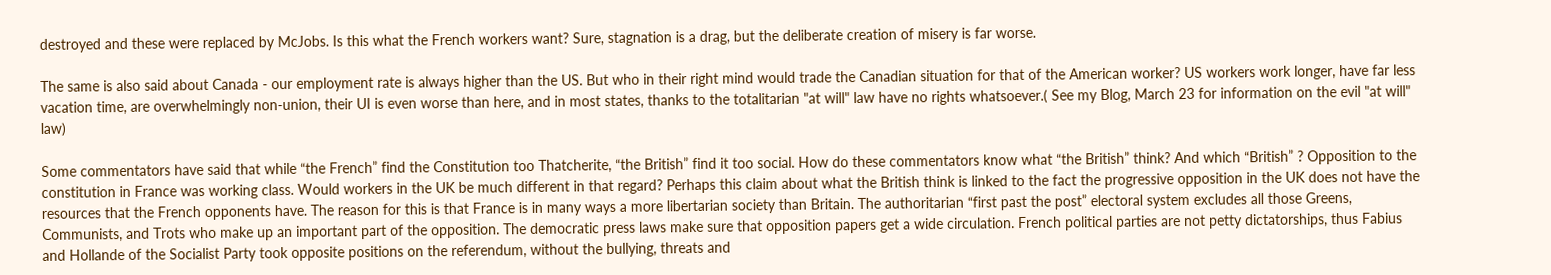destroyed and these were replaced by McJobs. Is this what the French workers want? Sure, stagnation is a drag, but the deliberate creation of misery is far worse.

The same is also said about Canada - our employment rate is always higher than the US. But who in their right mind would trade the Canadian situation for that of the American worker? US workers work longer, have far less vacation time, are overwhelmingly non-union, their UI is even worse than here, and in most states, thanks to the totalitarian "at will" law have no rights whatsoever.( See my Blog, March 23 for information on the evil "at will" law)

Some commentators have said that while “the French” find the Constitution too Thatcherite, “the British” find it too social. How do these commentators know what “the British” think? And which “British” ? Opposition to the constitution in France was working class. Would workers in the UK be much different in that regard? Perhaps this claim about what the British think is linked to the fact the progressive opposition in the UK does not have the resources that the French opponents have. The reason for this is that France is in many ways a more libertarian society than Britain. The authoritarian “first past the post” electoral system excludes all those Greens, Communists, and Trots who make up an important part of the opposition. The democratic press laws make sure that opposition papers get a wide circulation. French political parties are not petty dictatorships, thus Fabius and Hollande of the Socialist Party took opposite positions on the referendum, without the bullying, threats and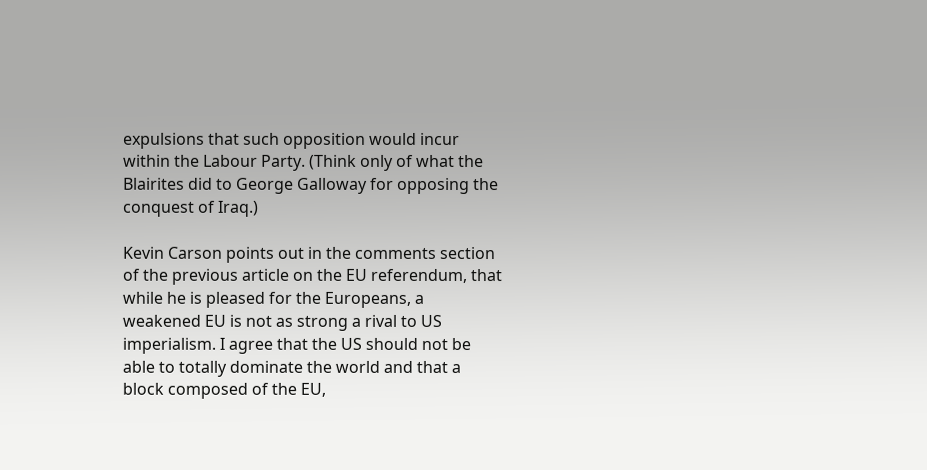expulsions that such opposition would incur within the Labour Party. (Think only of what the Blairites did to George Galloway for opposing the conquest of Iraq.)

Kevin Carson points out in the comments section of the previous article on the EU referendum, that while he is pleased for the Europeans, a weakened EU is not as strong a rival to US imperialism. I agree that the US should not be able to totally dominate the world and that a block composed of the EU,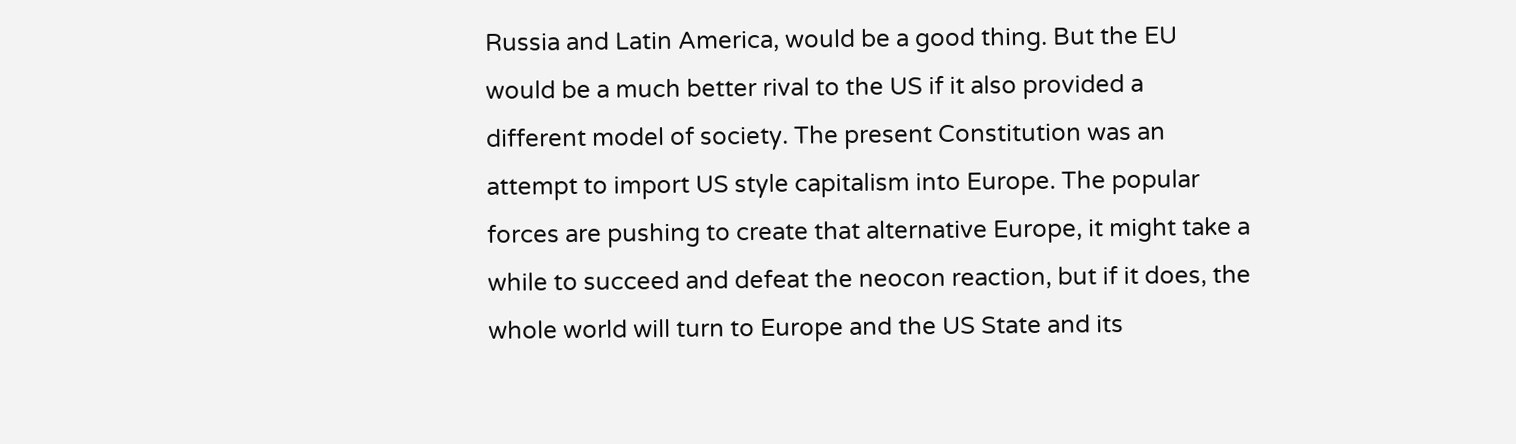Russia and Latin America, would be a good thing. But the EU would be a much better rival to the US if it also provided a different model of society. The present Constitution was an attempt to import US style capitalism into Europe. The popular forces are pushing to create that alternative Europe, it might take a while to succeed and defeat the neocon reaction, but if it does, the whole world will turn to Europe and the US State and its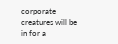corporate creatures will be in for a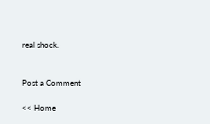real shock.


Post a Comment

<< Home